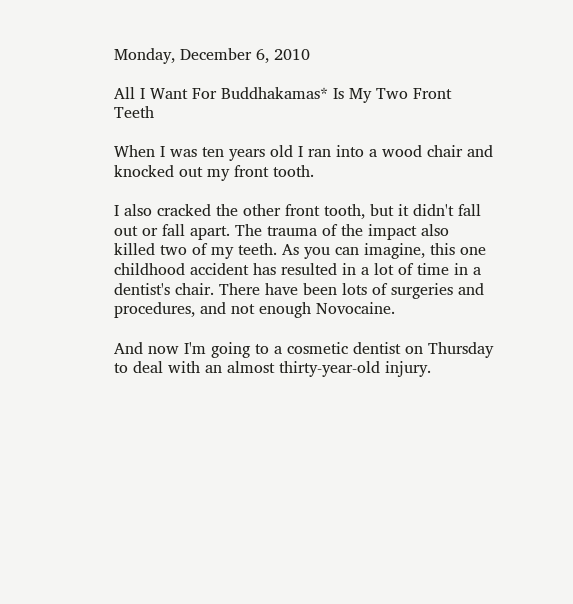Monday, December 6, 2010

All I Want For Buddhakamas* Is My Two Front Teeth

When I was ten years old I ran into a wood chair and knocked out my front tooth.

I also cracked the other front tooth, but it didn't fall out or fall apart. The trauma of the impact also killed two of my teeth. As you can imagine, this one childhood accident has resulted in a lot of time in a dentist's chair. There have been lots of surgeries and procedures, and not enough Novocaine.

And now I'm going to a cosmetic dentist on Thursday to deal with an almost thirty-year-old injury.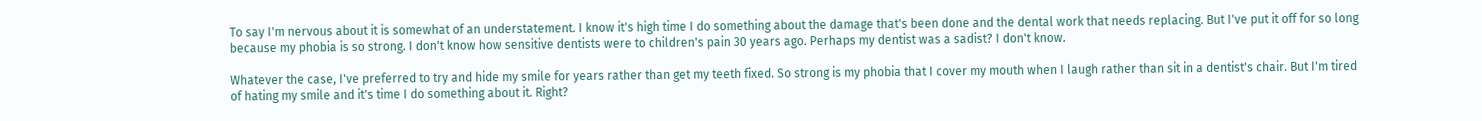To say I'm nervous about it is somewhat of an understatement. I know it's high time I do something about the damage that's been done and the dental work that needs replacing. But I've put it off for so long because my phobia is so strong. I don't know how sensitive dentists were to children's pain 30 years ago. Perhaps my dentist was a sadist? I don't know.

Whatever the case, I've preferred to try and hide my smile for years rather than get my teeth fixed. So strong is my phobia that I cover my mouth when I laugh rather than sit in a dentist's chair. But I'm tired of hating my smile and it's time I do something about it. Right?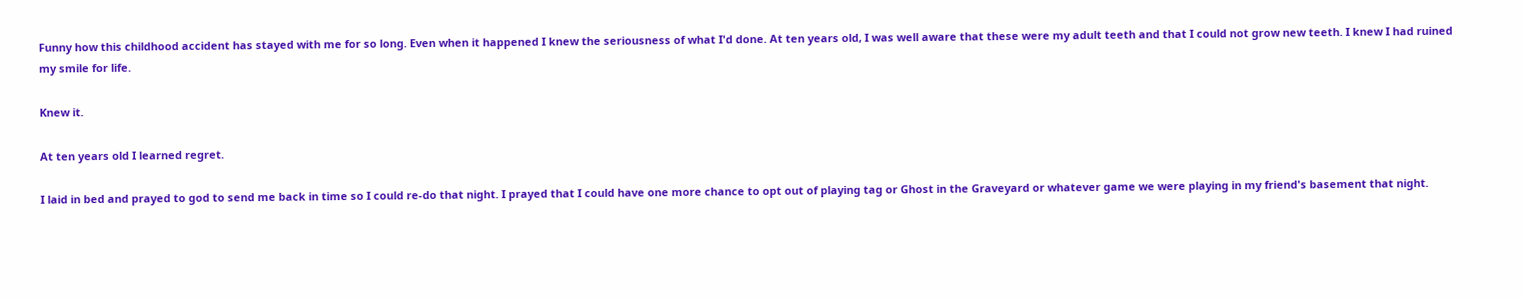Funny how this childhood accident has stayed with me for so long. Even when it happened I knew the seriousness of what I'd done. At ten years old, I was well aware that these were my adult teeth and that I could not grow new teeth. I knew I had ruined my smile for life.

Knew it.

At ten years old I learned regret.

I laid in bed and prayed to god to send me back in time so I could re-do that night. I prayed that I could have one more chance to opt out of playing tag or Ghost in the Graveyard or whatever game we were playing in my friend's basement that night.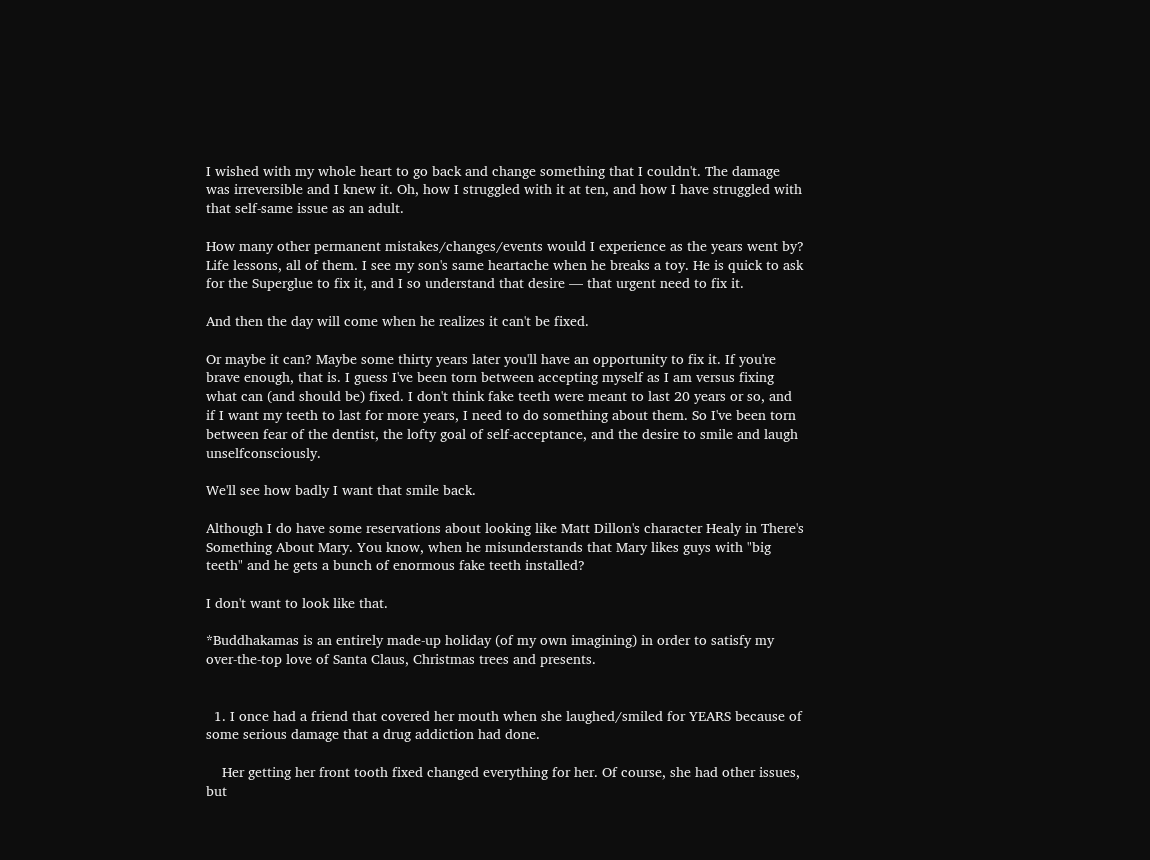I wished with my whole heart to go back and change something that I couldn't. The damage was irreversible and I knew it. Oh, how I struggled with it at ten, and how I have struggled with that self-same issue as an adult.

How many other permanent mistakes/changes/events would I experience as the years went by? Life lessons, all of them. I see my son's same heartache when he breaks a toy. He is quick to ask for the Superglue to fix it, and I so understand that desire — that urgent need to fix it.

And then the day will come when he realizes it can't be fixed.

Or maybe it can? Maybe some thirty years later you'll have an opportunity to fix it. If you're brave enough, that is. I guess I've been torn between accepting myself as I am versus fixing what can (and should be) fixed. I don't think fake teeth were meant to last 20 years or so, and if I want my teeth to last for more years, I need to do something about them. So I've been torn between fear of the dentist, the lofty goal of self-acceptance, and the desire to smile and laugh unselfconsciously.

We'll see how badly I want that smile back.

Although I do have some reservations about looking like Matt Dillon's character Healy in There's Something About Mary. You know, when he misunderstands that Mary likes guys with "big teeth" and he gets a bunch of enormous fake teeth installed?

I don't want to look like that.

*Buddhakamas is an entirely made-up holiday (of my own imagining) in order to satisfy my over-the-top love of Santa Claus, Christmas trees and presents.


  1. I once had a friend that covered her mouth when she laughed/smiled for YEARS because of some serious damage that a drug addiction had done.

    Her getting her front tooth fixed changed everything for her. Of course, she had other issues, but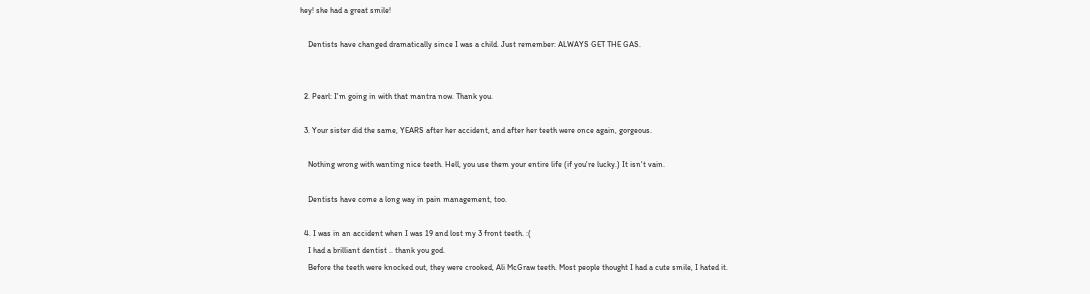hey! she had a great smile!

    Dentists have changed dramatically since I was a child. Just remember: ALWAYS GET THE GAS.


  2. Pearl: I'm going in with that mantra now. Thank you.

  3. Your sister did the same, YEARS after her accident, and after her teeth were once again, gorgeous.

    Nothing wrong with wanting nice teeth. Hell, you use them your entire life (if you're lucky.) It isn't vain.

    Dentists have come a long way in pain management, too.

  4. I was in an accident when I was 19 and lost my 3 front teeth. :(
    I had a brilliant dentist .. thank you god.
    Before the teeth were knocked out, they were crooked, Ali McGraw teeth. Most people thought I had a cute smile, I hated it.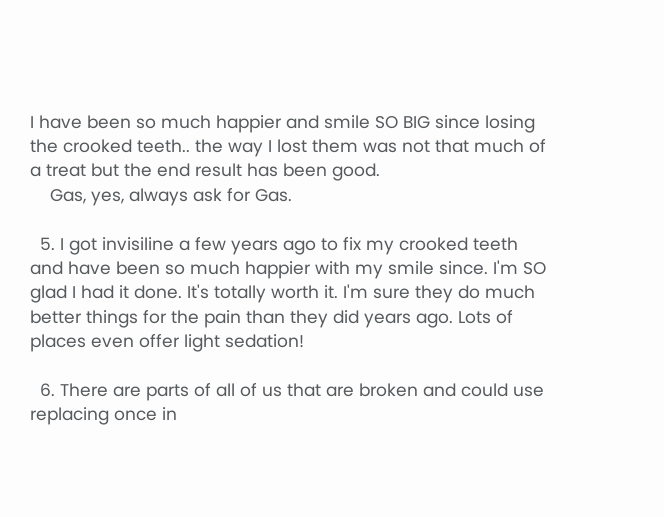I have been so much happier and smile SO BIG since losing the crooked teeth.. the way I lost them was not that much of a treat but the end result has been good.
    Gas, yes, always ask for Gas.

  5. I got invisiline a few years ago to fix my crooked teeth and have been so much happier with my smile since. I'm SO glad I had it done. It's totally worth it. I'm sure they do much better things for the pain than they did years ago. Lots of places even offer light sedation!

  6. There are parts of all of us that are broken and could use replacing once in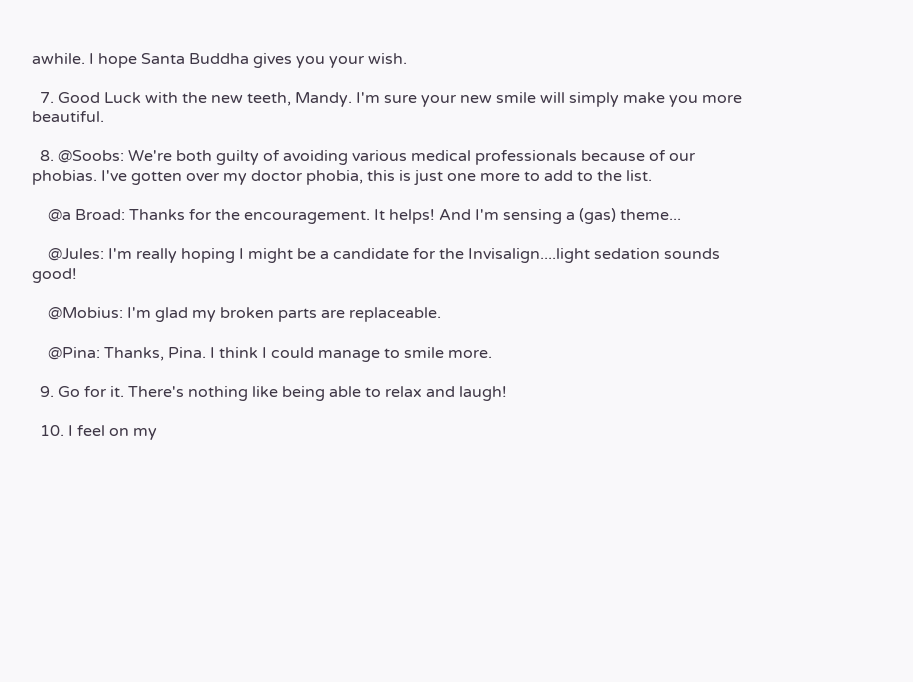awhile. I hope Santa Buddha gives you your wish.

  7. Good Luck with the new teeth, Mandy. I'm sure your new smile will simply make you more beautiful.

  8. @Soobs: We're both guilty of avoiding various medical professionals because of our phobias. I've gotten over my doctor phobia, this is just one more to add to the list.

    @a Broad: Thanks for the encouragement. It helps! And I'm sensing a (gas) theme...

    @Jules: I'm really hoping I might be a candidate for the Invisalign....light sedation sounds good!

    @Mobius: I'm glad my broken parts are replaceable.

    @Pina: Thanks, Pina. I think I could manage to smile more.

  9. Go for it. There's nothing like being able to relax and laugh!

  10. I feel on my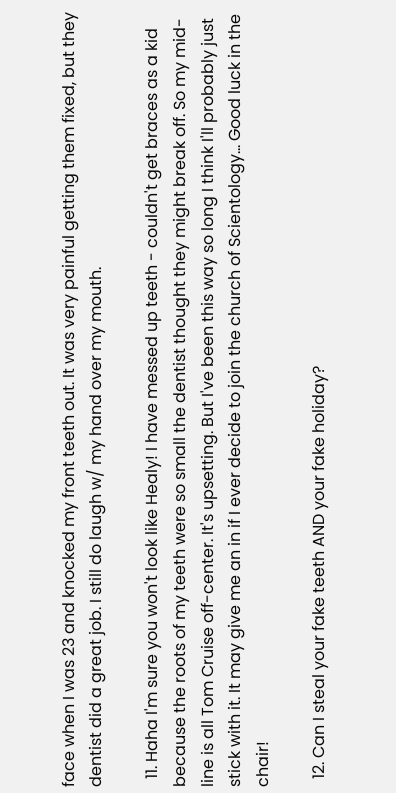face when I was 23 and knocked my front teeth out. It was very painful getting them fixed, but they dentist did a great job. I still do laugh w/ my hand over my mouth.

  11. Haha I'm sure you won't look like Healy! I have messed up teeth - couldn't get braces as a kid because the roots of my teeth were so small the dentist thought they might break off. So my mid-line is all Tom Cruise off-center. It's upsetting. But I've been this way so long I think I'll probably just stick with it. It may give me an in if I ever decide to join the church of Scientology... Good luck in the chair!

  12. Can I steal your fake teeth AND your fake holiday?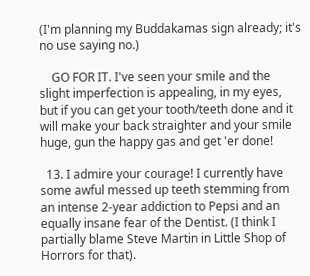(I'm planning my Buddakamas sign already; it's no use saying no.)

    GO FOR IT. I've seen your smile and the slight imperfection is appealing, in my eyes, but if you can get your tooth/teeth done and it will make your back straighter and your smile huge, gun the happy gas and get 'er done!

  13. I admire your courage! I currently have some awful messed up teeth stemming from an intense 2-year addiction to Pepsi and an equally insane fear of the Dentist. (I think I partially blame Steve Martin in Little Shop of Horrors for that).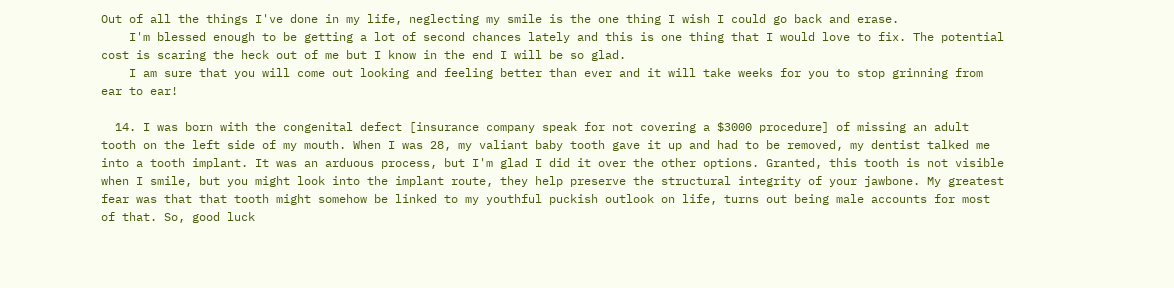Out of all the things I've done in my life, neglecting my smile is the one thing I wish I could go back and erase.
    I'm blessed enough to be getting a lot of second chances lately and this is one thing that I would love to fix. The potential cost is scaring the heck out of me but I know in the end I will be so glad.
    I am sure that you will come out looking and feeling better than ever and it will take weeks for you to stop grinning from ear to ear!

  14. I was born with the congenital defect [insurance company speak for not covering a $3000 procedure] of missing an adult tooth on the left side of my mouth. When I was 28, my valiant baby tooth gave it up and had to be removed, my dentist talked me into a tooth implant. It was an arduous process, but I'm glad I did it over the other options. Granted, this tooth is not visible when I smile, but you might look into the implant route, they help preserve the structural integrity of your jawbone. My greatest fear was that that tooth might somehow be linked to my youthful puckish outlook on life, turns out being male accounts for most of that. So, good luck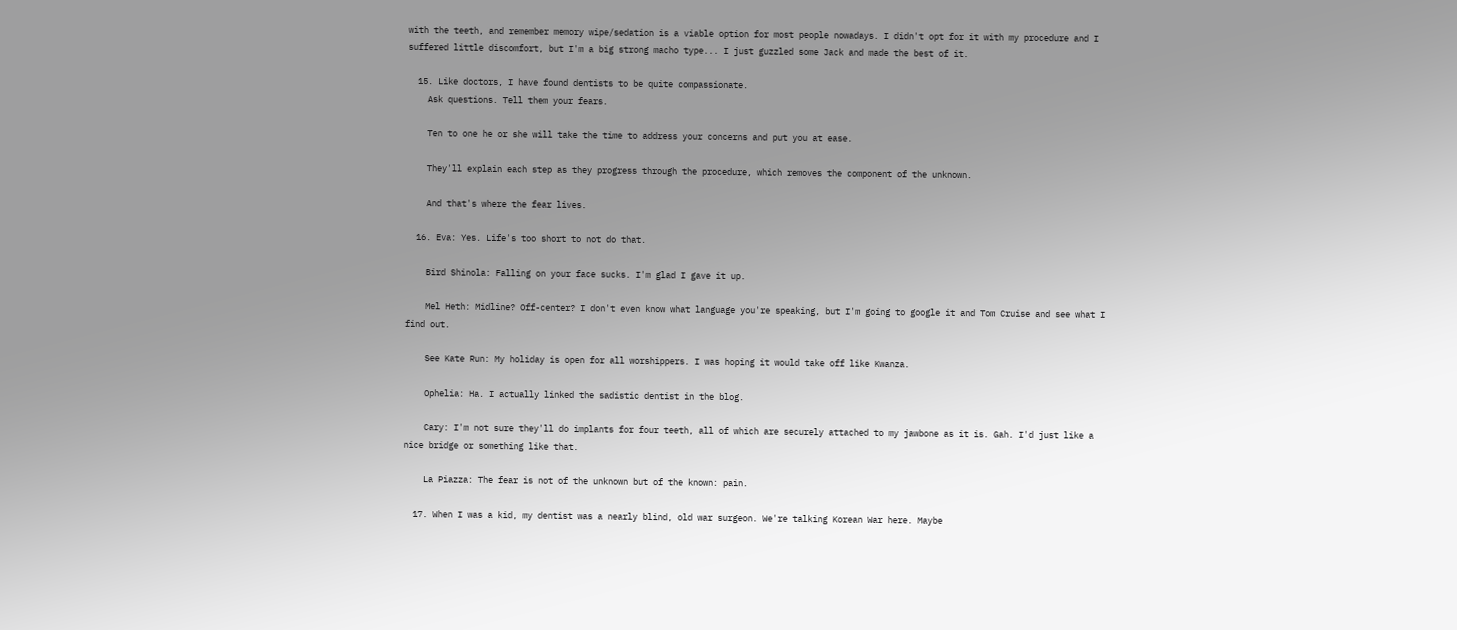with the teeth, and remember memory wipe/sedation is a viable option for most people nowadays. I didn't opt for it with my procedure and I suffered little discomfort, but I'm a big strong macho type... I just guzzled some Jack and made the best of it.

  15. Like doctors, I have found dentists to be quite compassionate.
    Ask questions. Tell them your fears.

    Ten to one he or she will take the time to address your concerns and put you at ease.

    They'll explain each step as they progress through the procedure, which removes the component of the unknown.

    And that's where the fear lives.

  16. Eva: Yes. Life's too short to not do that.

    Bird Shinola: Falling on your face sucks. I'm glad I gave it up.

    Mel Heth: Midline? Off-center? I don't even know what language you're speaking, but I'm going to google it and Tom Cruise and see what I find out.

    See Kate Run: My holiday is open for all worshippers. I was hoping it would take off like Kwanza.

    Ophelia: Ha. I actually linked the sadistic dentist in the blog.

    Cary: I'm not sure they'll do implants for four teeth, all of which are securely attached to my jawbone as it is. Gah. I'd just like a nice bridge or something like that.

    La Piazza: The fear is not of the unknown but of the known: pain.

  17. When I was a kid, my dentist was a nearly blind, old war surgeon. We're talking Korean War here. Maybe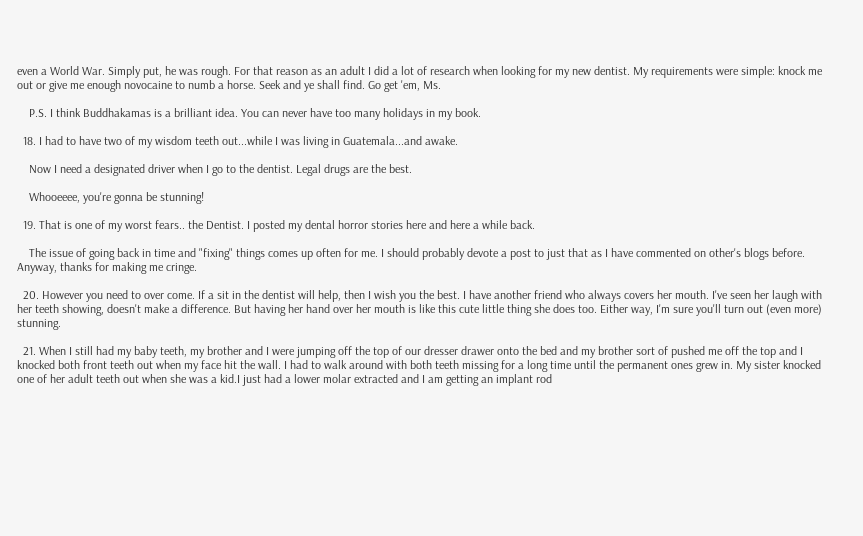even a World War. Simply put, he was rough. For that reason as an adult I did a lot of research when looking for my new dentist. My requirements were simple: knock me out or give me enough novocaine to numb a horse. Seek and ye shall find. Go get 'em, Ms.

    P.S. I think Buddhakamas is a brilliant idea. You can never have too many holidays in my book.

  18. I had to have two of my wisdom teeth out...while I was living in Guatemala...and awake.

    Now I need a designated driver when I go to the dentist. Legal drugs are the best.

    Whooeeee, you're gonna be stunning!

  19. That is one of my worst fears.. the Dentist. I posted my dental horror stories here and here a while back.

    The issue of going back in time and "fixing" things comes up often for me. I should probably devote a post to just that as I have commented on other's blogs before. Anyway, thanks for making me cringe.

  20. However you need to over come. If a sit in the dentist will help, then I wish you the best. I have another friend who always covers her mouth. I've seen her laugh with her teeth showing, doesn't make a difference. But having her hand over her mouth is like this cute little thing she does too. Either way, I'm sure you'll turn out (even more) stunning.

  21. When I still had my baby teeth, my brother and I were jumping off the top of our dresser drawer onto the bed and my brother sort of pushed me off the top and I knocked both front teeth out when my face hit the wall. I had to walk around with both teeth missing for a long time until the permanent ones grew in. My sister knocked one of her adult teeth out when she was a kid.I just had a lower molar extracted and I am getting an implant rod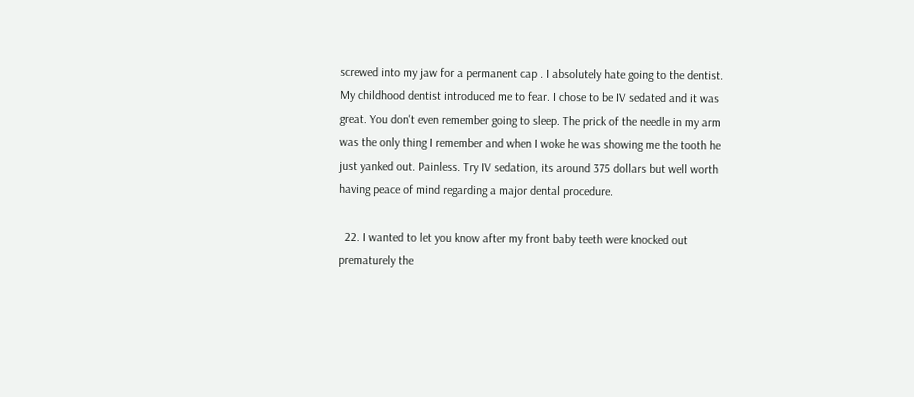screwed into my jaw for a permanent cap . I absolutely hate going to the dentist. My childhood dentist introduced me to fear. I chose to be IV sedated and it was great. You don't even remember going to sleep. The prick of the needle in my arm was the only thing I remember and when I woke he was showing me the tooth he just yanked out. Painless. Try IV sedation, its around 375 dollars but well worth having peace of mind regarding a major dental procedure.

  22. I wanted to let you know after my front baby teeth were knocked out prematurely the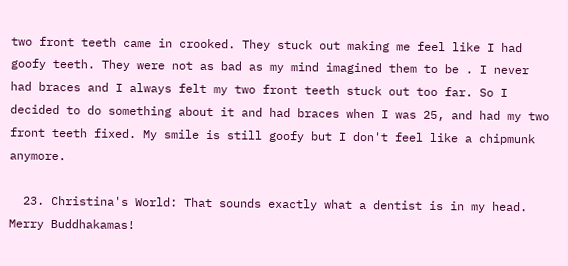two front teeth came in crooked. They stuck out making me feel like I had goofy teeth. They were not as bad as my mind imagined them to be . I never had braces and I always felt my two front teeth stuck out too far. So I decided to do something about it and had braces when I was 25, and had my two front teeth fixed. My smile is still goofy but I don't feel like a chipmunk anymore.

  23. Christina's World: That sounds exactly what a dentist is in my head. Merry Buddhakamas!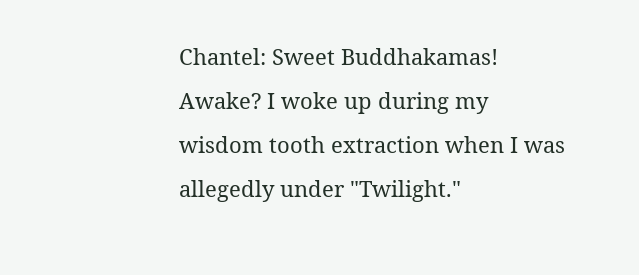Chantel: Sweet Buddhakamas! Awake? I woke up during my wisdom tooth extraction when I was allegedly under "Twilight."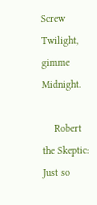Screw Twilight, gimme Midnight.

    Robert the Skeptic: Just so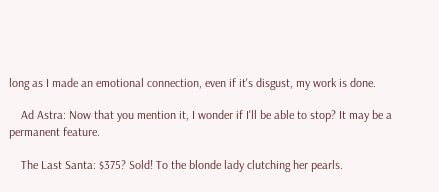long as I made an emotional connection, even if it's disgust, my work is done.

    Ad Astra: Now that you mention it, I wonder if I'll be able to stop? It may be a permanent feature.

    The Last Santa: $375? Sold! To the blonde lady clutching her pearls.